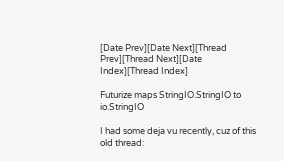[Date Prev][Date Next][Thread Prev][Thread Next][Date Index][Thread Index]

Futurize maps StringIO.StringIO to io.StringIO

I had some deja vu recently, cuz of this old thread: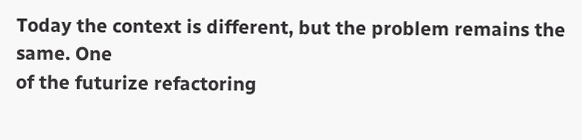Today the context is different, but the problem remains the same. One
of the futurize refactoring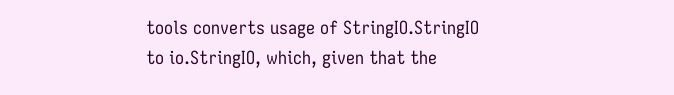tools converts usage of StringIO.StringIO
to io.StringIO, which, given that the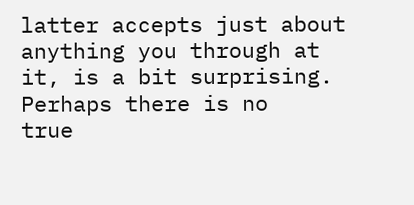latter accepts just about
anything you through at it, is a bit surprising. Perhaps there is no
true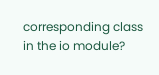corresponding class in the io module?